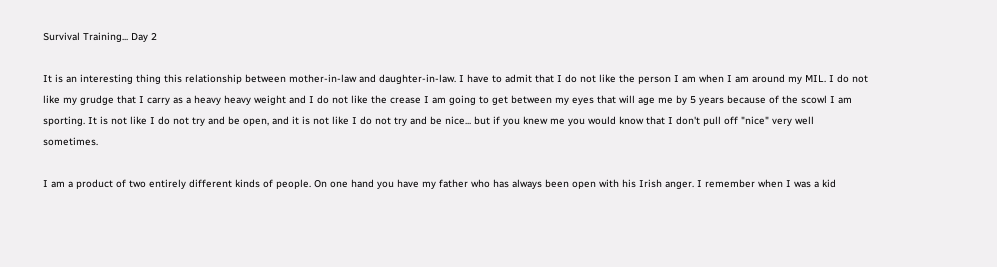Survival Training... Day 2

It is an interesting thing this relationship between mother-in-law and daughter-in-law. I have to admit that I do not like the person I am when I am around my MIL. I do not like my grudge that I carry as a heavy heavy weight and I do not like the crease I am going to get between my eyes that will age me by 5 years because of the scowl I am sporting. It is not like I do not try and be open, and it is not like I do not try and be nice... but if you knew me you would know that I don't pull off "nice" very well sometimes.

I am a product of two entirely different kinds of people. On one hand you have my father who has always been open with his Irish anger. I remember when I was a kid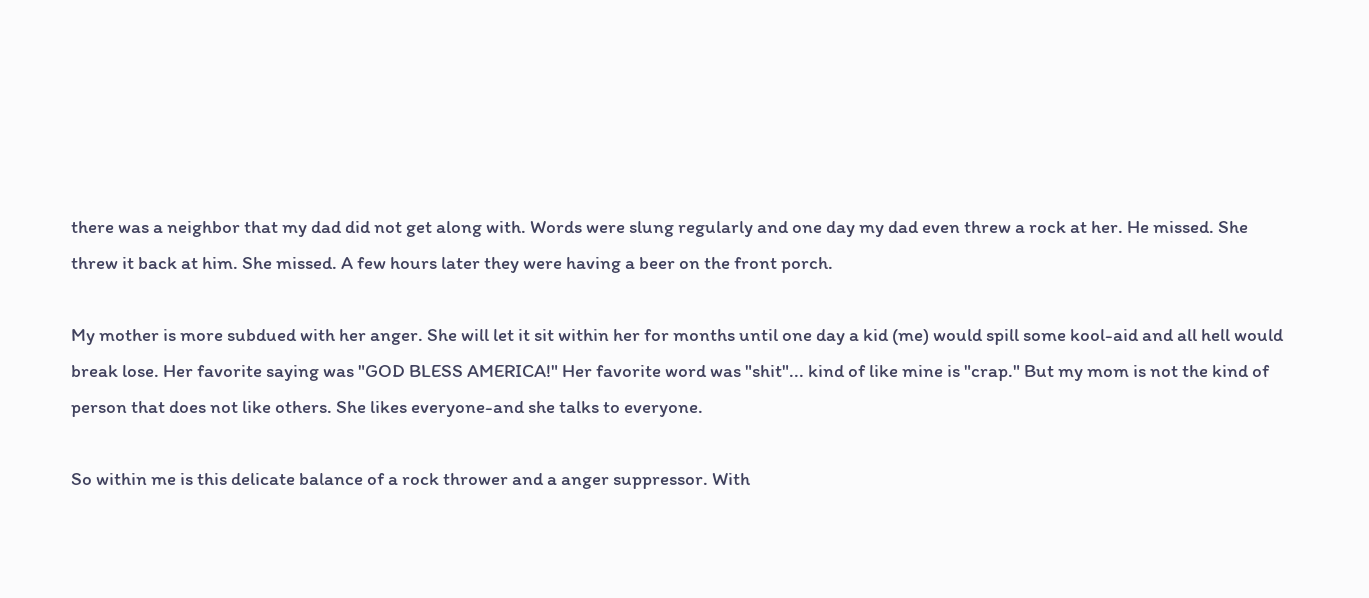there was a neighbor that my dad did not get along with. Words were slung regularly and one day my dad even threw a rock at her. He missed. She threw it back at him. She missed. A few hours later they were having a beer on the front porch.

My mother is more subdued with her anger. She will let it sit within her for months until one day a kid (me) would spill some kool-aid and all hell would break lose. Her favorite saying was "GOD BLESS AMERICA!" Her favorite word was "shit"... kind of like mine is "crap." But my mom is not the kind of person that does not like others. She likes everyone-and she talks to everyone.

So within me is this delicate balance of a rock thrower and a anger suppressor. With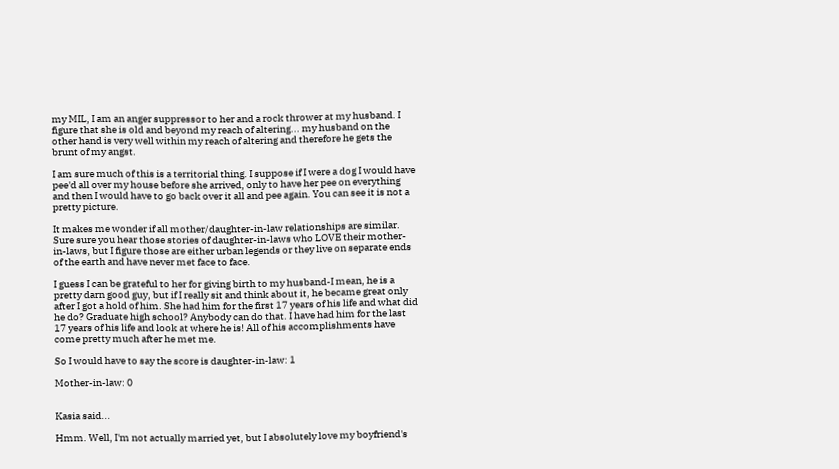my MIL, I am an anger suppressor to her and a rock thrower at my husband. I figure that she is old and beyond my reach of altering... my husband on the other hand is very well within my reach of altering and therefore he gets the brunt of my angst.

I am sure much of this is a territorial thing. I suppose if I were a dog I would have pee'd all over my house before she arrived, only to have her pee on everything and then I would have to go back over it all and pee again. You can see it is not a pretty picture.

It makes me wonder if all mother/daughter-in-law relationships are similar. Sure sure you hear those stories of daughter-in-laws who LOVE their mother-in-laws, but I figure those are either urban legends or they live on separate ends of the earth and have never met face to face.

I guess I can be grateful to her for giving birth to my husband-I mean, he is a pretty darn good guy, but if I really sit and think about it, he became great only after I got a hold of him. She had him for the first 17 years of his life and what did he do? Graduate high school? Anybody can do that. I have had him for the last 17 years of his life and look at where he is! All of his accomplishments have come pretty much after he met me.

So I would have to say the score is daughter-in-law: 1

Mother-in-law: 0


Kasia said...

Hmm. Well, I'm not actually married yet, but I absolutely love my boyfriend's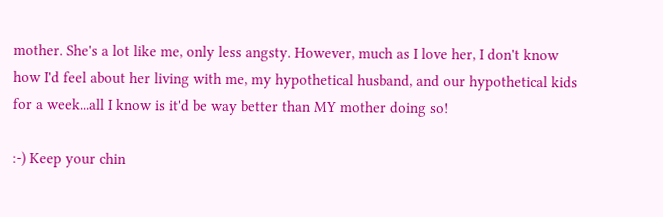mother. She's a lot like me, only less angsty. However, much as I love her, I don't know how I'd feel about her living with me, my hypothetical husband, and our hypothetical kids for a week...all I know is it'd be way better than MY mother doing so!

:-) Keep your chin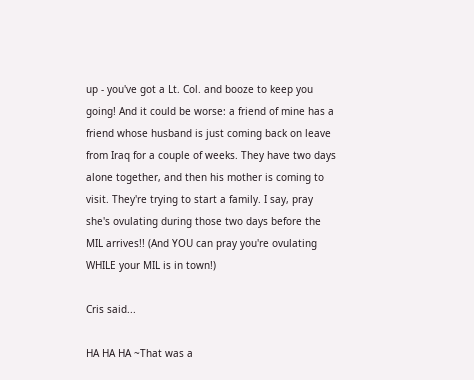up - you've got a Lt. Col. and booze to keep you going! And it could be worse: a friend of mine has a friend whose husband is just coming back on leave from Iraq for a couple of weeks. They have two days alone together, and then his mother is coming to visit. They're trying to start a family. I say, pray she's ovulating during those two days before the MIL arrives!! (And YOU can pray you're ovulating WHILE your MIL is in town!)

Cris said...

HA HA HA ~That was a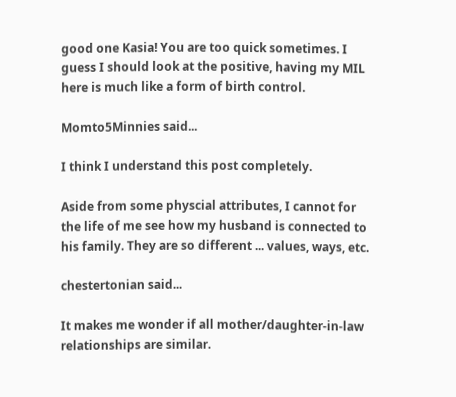good one Kasia! You are too quick sometimes. I guess I should look at the positive, having my MIL here is much like a form of birth control.

Momto5Minnies said...

I think I understand this post completely.

Aside from some physcial attributes, I cannot for the life of me see how my husband is connected to his family. They are so different ... values, ways, etc.

chestertonian said...

It makes me wonder if all mother/daughter-in-law relationships are similar.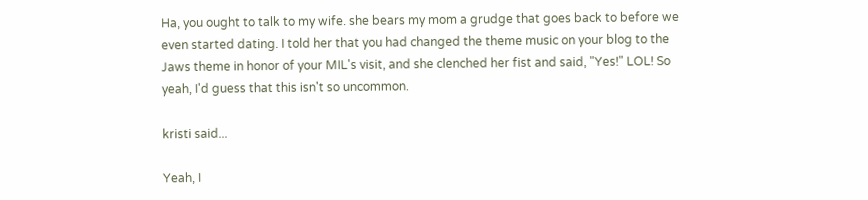Ha, you ought to talk to my wife. she bears my mom a grudge that goes back to before we even started dating. I told her that you had changed the theme music on your blog to the Jaws theme in honor of your MIL's visit, and she clenched her fist and said, "Yes!" LOL! So yeah, I'd guess that this isn't so uncommon.

kristi said...

Yeah, I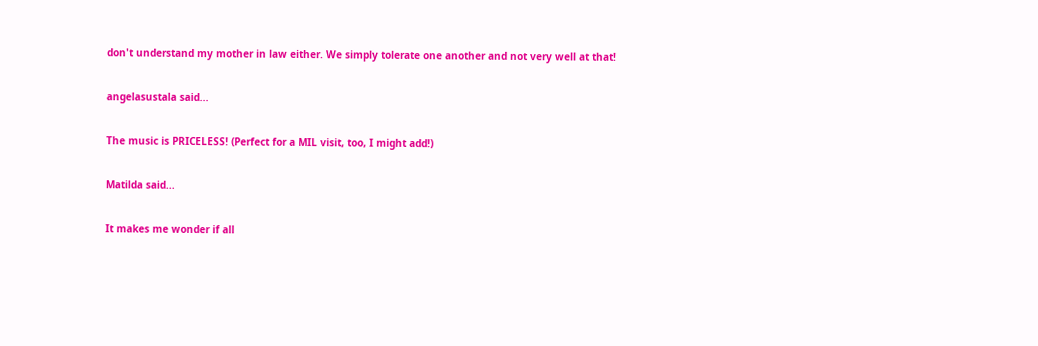don't understand my mother in law either. We simply tolerate one another and not very well at that!

angelasustala said...

The music is PRICELESS! (Perfect for a MIL visit, too, I might add!)

Matilda said...

It makes me wonder if all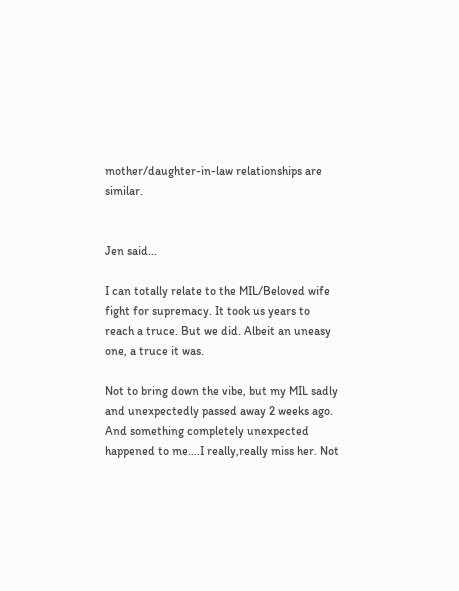mother/daughter-in-law relationships are similar.


Jen said...

I can totally relate to the MIL/Beloved wife fight for supremacy. It took us years to reach a truce. But we did. Albeit an uneasy one, a truce it was.

Not to bring down the vibe, but my MIL sadly and unexpectedly passed away 2 weeks ago. And something completely unexpected happened to me....I really,really miss her. Not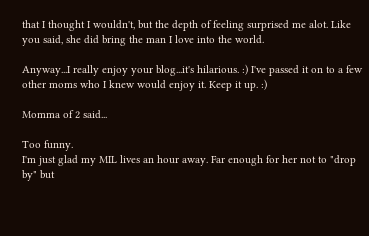that I thought I wouldn't, but the depth of feeling surprised me alot. Like you said, she did bring the man I love into the world.

Anyway...I really enjoy your blog...it's hilarious. :) I've passed it on to a few other moms who I knew would enjoy it. Keep it up. :)

Momma of 2 said...

Too funny.
I'm just glad my MIL lives an hour away. Far enough for her not to "drop by" but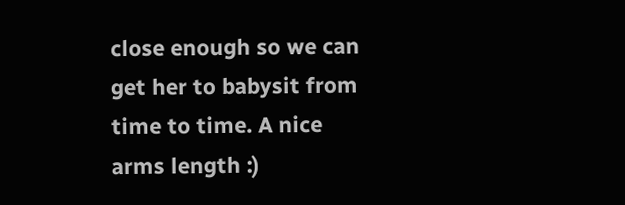close enough so we can get her to babysit from time to time. A nice arms length :)